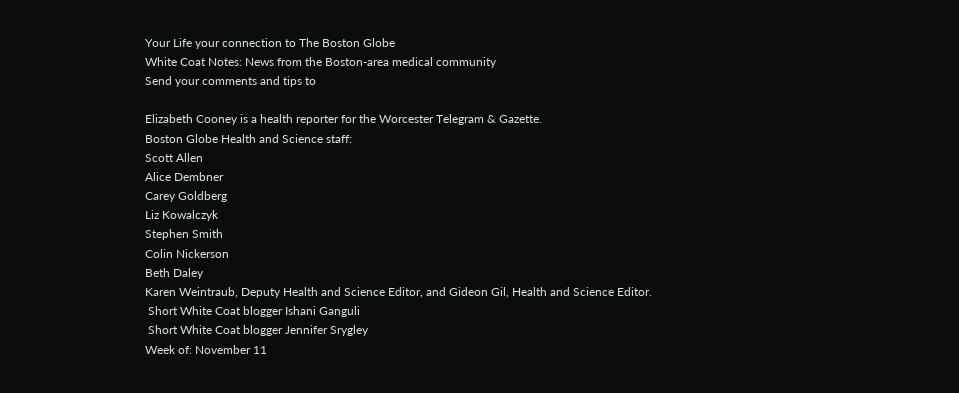Your Life your connection to The Boston Globe
White Coat Notes: News from the Boston-area medical community
Send your comments and tips to

Elizabeth Cooney is a health reporter for the Worcester Telegram & Gazette.
Boston Globe Health and Science staff:
Scott Allen
Alice Dembner
Carey Goldberg
Liz Kowalczyk
Stephen Smith
Colin Nickerson
Beth Daley
Karen Weintraub, Deputy Health and Science Editor, and Gideon Gil, Health and Science Editor.
 Short White Coat blogger Ishani Ganguli
 Short White Coat blogger Jennifer Srygley
Week of: November 11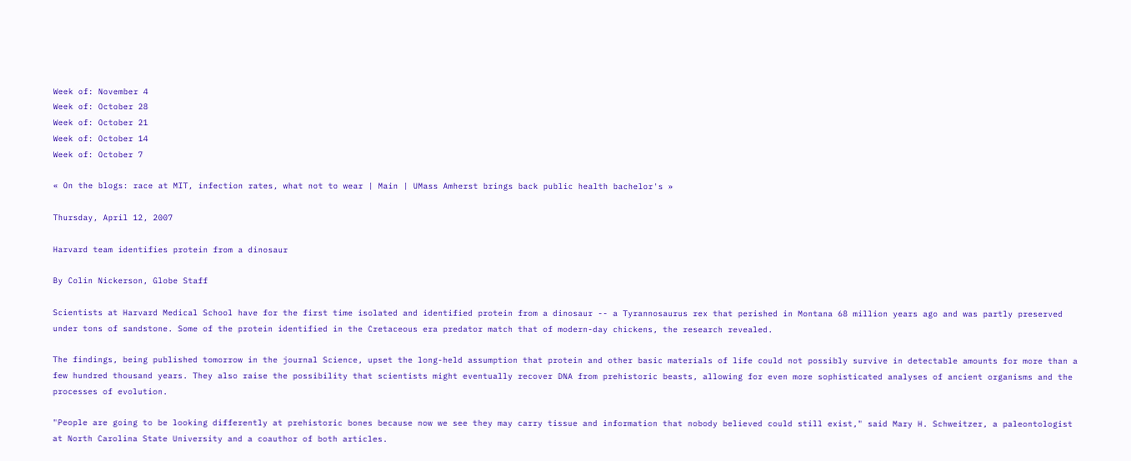Week of: November 4
Week of: October 28
Week of: October 21
Week of: October 14
Week of: October 7

« On the blogs: race at MIT, infection rates, what not to wear | Main | UMass Amherst brings back public health bachelor's »

Thursday, April 12, 2007

Harvard team identifies protein from a dinosaur

By Colin Nickerson, Globe Staff

Scientists at Harvard Medical School have for the first time isolated and identified protein from a dinosaur -- a Tyrannosaurus rex that perished in Montana 68 million years ago and was partly preserved under tons of sandstone. Some of the protein identified in the Cretaceous era predator match that of modern-day chickens, the research revealed.

The findings, being published tomorrow in the journal Science, upset the long-held assumption that protein and other basic materials of life could not possibly survive in detectable amounts for more than a few hundred thousand years. They also raise the possibility that scientists might eventually recover DNA from prehistoric beasts, allowing for even more sophisticated analyses of ancient organisms and the processes of evolution.

"People are going to be looking differently at prehistoric bones because now we see they may carry tissue and information that nobody believed could still exist," said Mary H. Schweitzer, a paleontologist at North Carolina State University and a coauthor of both articles.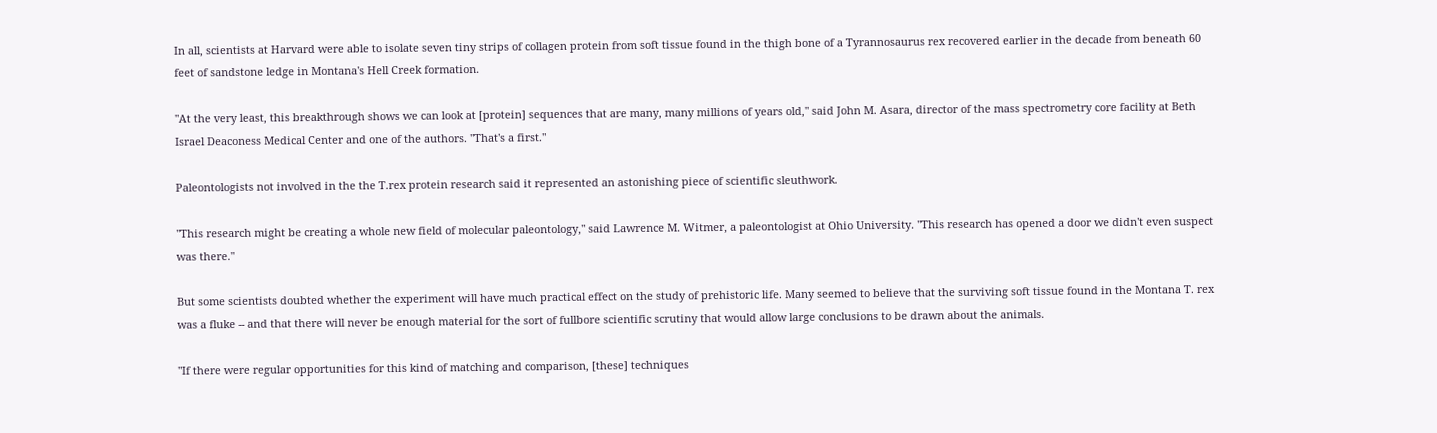In all, scientists at Harvard were able to isolate seven tiny strips of collagen protein from soft tissue found in the thigh bone of a Tyrannosaurus rex recovered earlier in the decade from beneath 60 feet of sandstone ledge in Montana's Hell Creek formation.

"At the very least, this breakthrough shows we can look at [protein] sequences that are many, many millions of years old," said John M. Asara, director of the mass spectrometry core facility at Beth Israel Deaconess Medical Center and one of the authors. "That's a first."

Paleontologists not involved in the the T.rex protein research said it represented an astonishing piece of scientific sleuthwork.

"This research might be creating a whole new field of molecular paleontology," said Lawrence M. Witmer, a paleontologist at Ohio University. "This research has opened a door we didn't even suspect was there."

But some scientists doubted whether the experiment will have much practical effect on the study of prehistoric life. Many seemed to believe that the surviving soft tissue found in the Montana T. rex was a fluke -- and that there will never be enough material for the sort of fullbore scientific scrutiny that would allow large conclusions to be drawn about the animals.

"If there were regular opportunities for this kind of matching and comparison, [these] techniques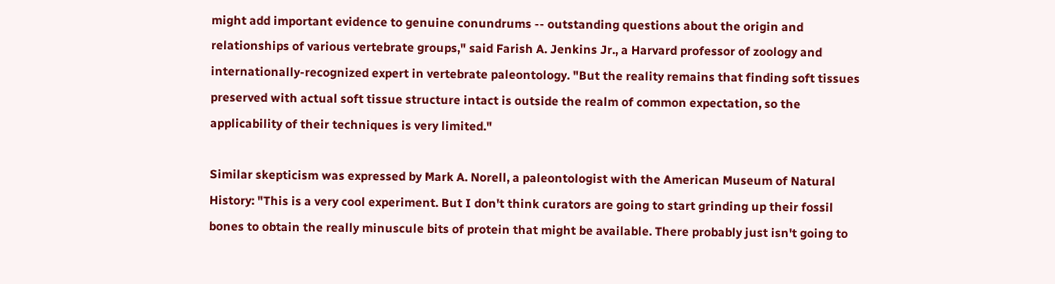might add important evidence to genuine conundrums -- outstanding questions about the origin and relationships of various vertebrate groups," said Farish A. Jenkins Jr., a Harvard professor of zoology and internationally-recognized expert in vertebrate paleontology. "But the reality remains that finding soft tissues preserved with actual soft tissue structure intact is outside the realm of common expectation, so the applicability of their techniques is very limited."

Similar skepticism was expressed by Mark A. Norell, a paleontologist with the American Museum of Natural History: "This is a very cool experiment. But I don't think curators are going to start grinding up their fossil bones to obtain the really minuscule bits of protein that might be available. There probably just isn't going to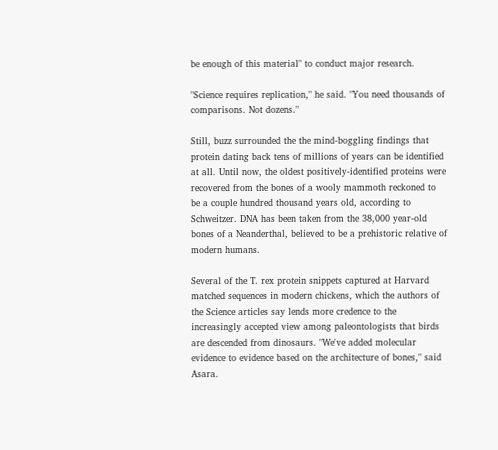be enough of this material" to conduct major research.

"Science requires replication," he said. "You need thousands of comparisons. Not dozens."

Still, buzz surrounded the the mind-boggling findings that protein dating back tens of millions of years can be identified at all. Until now, the oldest positively-identified proteins were recovered from the bones of a wooly mammoth reckoned to be a couple hundred thousand years old, according to Schweitzer. DNA has been taken from the 38,000 year-old bones of a Neanderthal, believed to be a prehistoric relative of modern humans.

Several of the T. rex protein snippets captured at Harvard matched sequences in modern chickens, which the authors of the Science articles say lends more credence to the increasingly accepted view among paleontologists that birds are descended from dinosaurs. "We've added molecular evidence to evidence based on the architecture of bones," said Asara.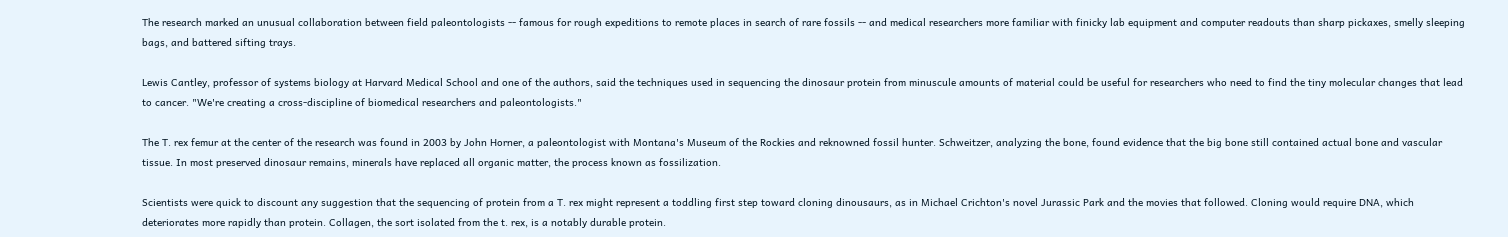The research marked an unusual collaboration between field paleontologists -- famous for rough expeditions to remote places in search of rare fossils -- and medical researchers more familiar with finicky lab equipment and computer readouts than sharp pickaxes, smelly sleeping bags, and battered sifting trays.

Lewis Cantley, professor of systems biology at Harvard Medical School and one of the authors, said the techniques used in sequencing the dinosaur protein from minuscule amounts of material could be useful for researchers who need to find the tiny molecular changes that lead to cancer. "We're creating a cross-discipline of biomedical researchers and paleontologists."

The T. rex femur at the center of the research was found in 2003 by John Horner, a paleontologist with Montana's Museum of the Rockies and reknowned fossil hunter. Schweitzer, analyzing the bone, found evidence that the big bone still contained actual bone and vascular tissue. In most preserved dinosaur remains, minerals have replaced all organic matter, the process known as fossilization.

Scientists were quick to discount any suggestion that the sequencing of protein from a T. rex might represent a toddling first step toward cloning dinousaurs, as in Michael Crichton's novel Jurassic Park and the movies that followed. Cloning would require DNA, which deteriorates more rapidly than protein. Collagen, the sort isolated from the t. rex, is a notably durable protein.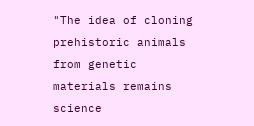"The idea of cloning prehistoric animals from genetic materials remains science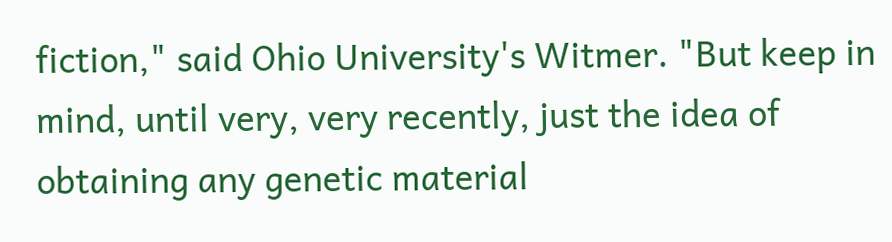fiction," said Ohio University's Witmer. "But keep in mind, until very, very recently, just the idea of obtaining any genetic material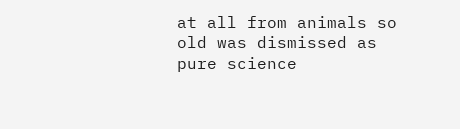at all from animals so old was dismissed as pure science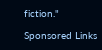fiction."

Sponsored Links